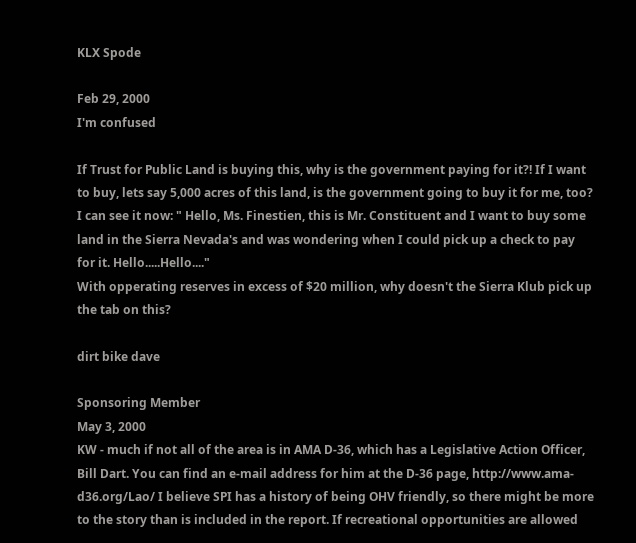KLX Spode

Feb 29, 2000
I'm confused

If Trust for Public Land is buying this, why is the government paying for it?! If I want to buy, lets say 5,000 acres of this land, is the government going to buy it for me, too? I can see it now: " Hello, Ms. Finestien, this is Mr. Constituent and I want to buy some land in the Sierra Nevada's and was wondering when I could pick up a check to pay for it. Hello.....Hello...."
With opperating reserves in excess of $20 million, why doesn't the Sierra Klub pick up the tab on this?

dirt bike dave

Sponsoring Member
May 3, 2000
KW - much if not all of the area is in AMA D-36, which has a Legislative Action Officer, Bill Dart. You can find an e-mail address for him at the D-36 page, http://www.ama-d36.org/Lao/ I believe SPI has a history of being OHV friendly, so there might be more to the story than is included in the report. If recreational opportunities are allowed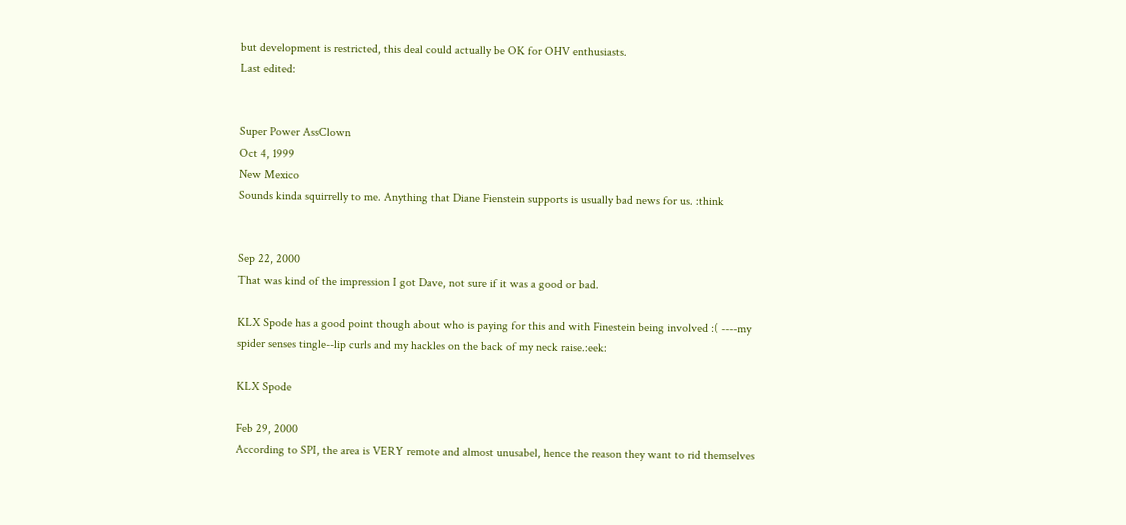but development is restricted, this deal could actually be OK for OHV enthusiasts.
Last edited:


Super Power AssClown
Oct 4, 1999
New Mexico
Sounds kinda squirrelly to me. Anything that Diane Fienstein supports is usually bad news for us. :think


Sep 22, 2000
That was kind of the impression I got Dave, not sure if it was a good or bad.

KLX Spode has a good point though about who is paying for this and with Finestein being involved :( ----my spider senses tingle--lip curls and my hackles on the back of my neck raise.:eek:

KLX Spode

Feb 29, 2000
According to SPI, the area is VERY remote and almost unusabel, hence the reason they want to rid themselves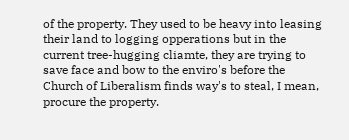of the property. They used to be heavy into leasing their land to logging opperations but in the current tree-hugging cliamte, they are trying to save face and bow to the enviro's before the Church of Liberalism finds way's to steal, I mean, procure the property.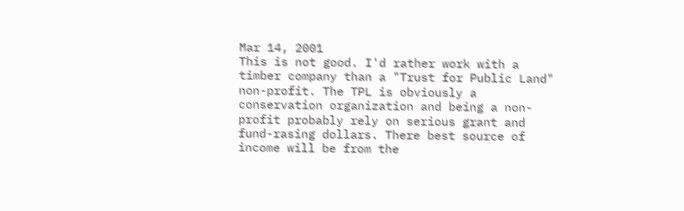Mar 14, 2001
This is not good. I'd rather work with a timber company than a "Trust for Public Land" non-profit. The TPL is obviously a conservation organization and being a non-profit probably rely on serious grant and fund-rasing dollars. There best source of income will be from the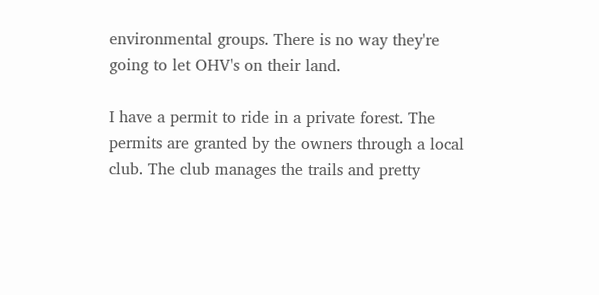environmental groups. There is no way they're going to let OHV's on their land.

I have a permit to ride in a private forest. The permits are granted by the owners through a local club. The club manages the trails and pretty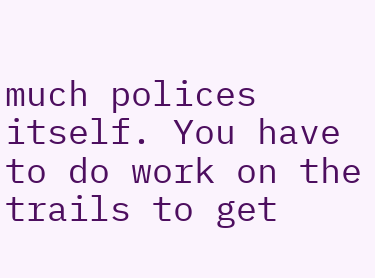much polices itself. You have to do work on the trails to get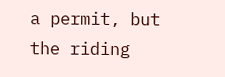a permit, but the riding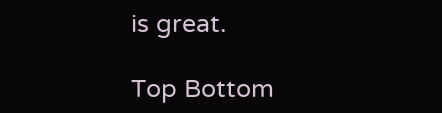is great.

Top Bottom